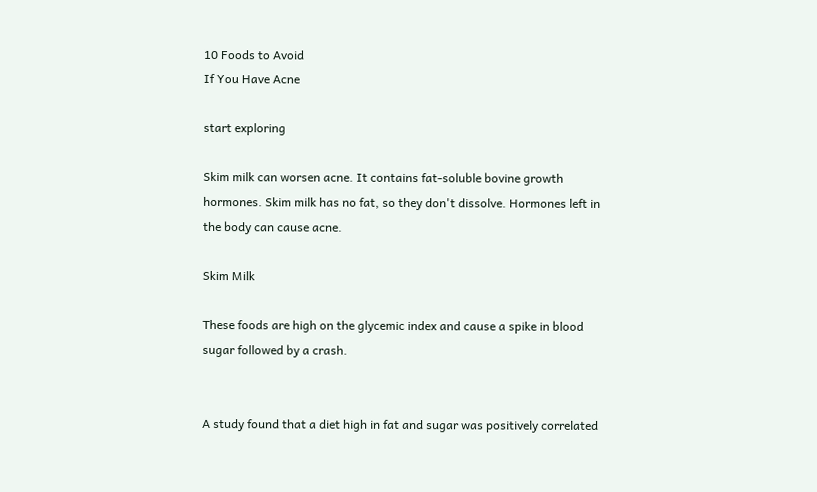10 Foods to Avoid
If You Have Acne

start exploring

Skim milk can worsen acne. It contains fat-soluble bovine growth hormones. Skim milk has no fat, so they don't dissolve. Hormones left in the body can cause acne.

Skim Milk

These foods are high on the glycemic index and cause a spike in blood sugar followed by a crash.


A study found that a diet high in fat and sugar was positively correlated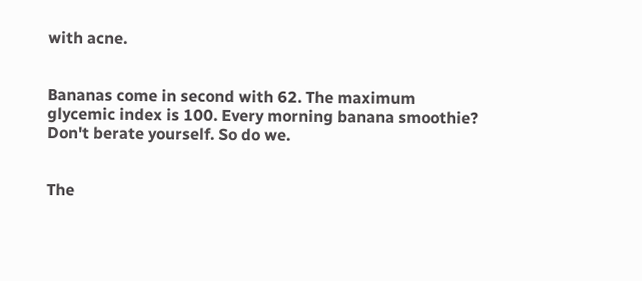with acne.


Bananas come in second with 62. The maximum glycemic index is 100. Every morning banana smoothie? Don't berate yourself. So do we.


The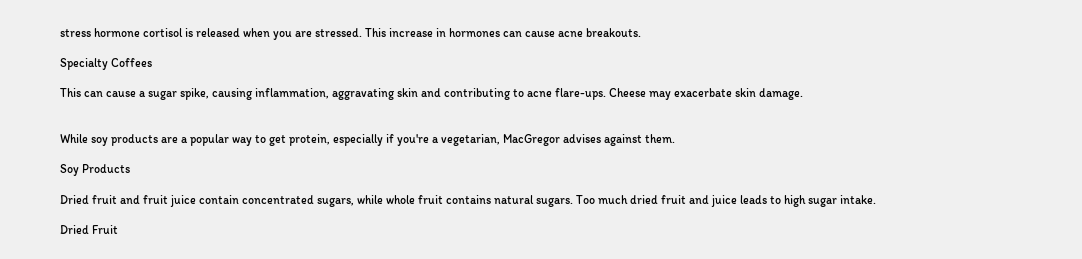stress hormone cortisol is released when you are stressed. This increase in hormones can cause acne breakouts.

Specialty Coffees

This can cause a sugar spike, causing inflammation, aggravating skin and contributing to acne flare-ups. Cheese may exacerbate skin damage.


While soy products are a popular way to get protein, especially if you're a vegetarian, MacGregor advises against them.

Soy Products

Dried fruit and fruit juice contain concentrated sugars, while whole fruit contains natural sugars. Too much dried fruit and juice leads to high sugar intake.

Dried Fruit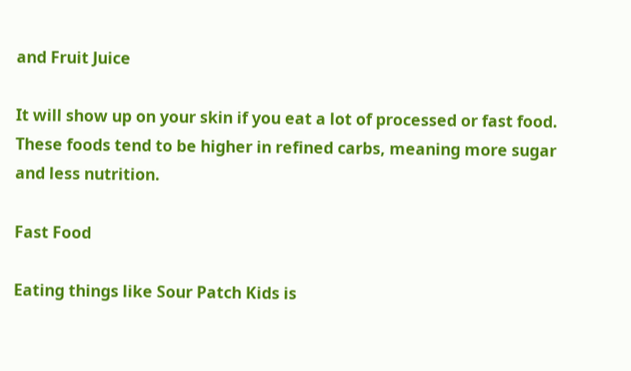and Fruit Juice

It will show up on your skin if you eat a lot of processed or fast food. These foods tend to be higher in refined carbs, meaning more sugar and less nutrition.

Fast Food

Eating things like Sour Patch Kids is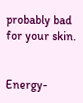probably bad for your skin.


Energy-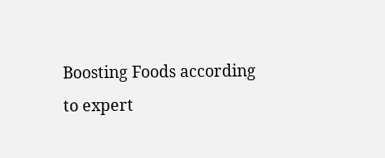Boosting Foods according to expert